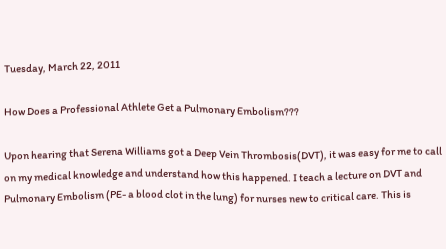Tuesday, March 22, 2011

How Does a Professional Athlete Get a Pulmonary Embolism???

Upon hearing that Serena Williams got a Deep Vein Thrombosis(DVT), it was easy for me to call on my medical knowledge and understand how this happened. I teach a lecture on DVT and Pulmonary Embolism (PE- a blood clot in the lung) for nurses new to critical care. This is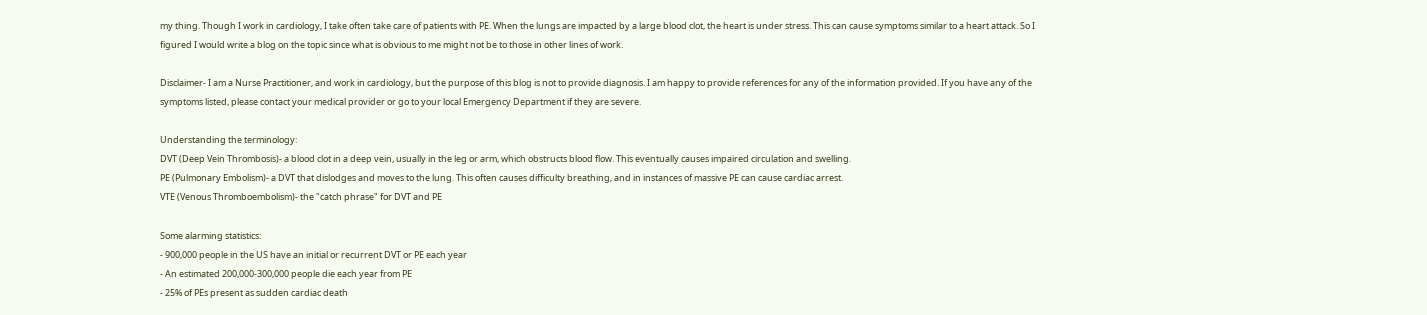my thing. Though I work in cardiology, I take often take care of patients with PE. When the lungs are impacted by a large blood clot, the heart is under stress. This can cause symptoms similar to a heart attack. So I figured I would write a blog on the topic since what is obvious to me might not be to those in other lines of work.

Disclaimer- I am a Nurse Practitioner, and work in cardiology, but the purpose of this blog is not to provide diagnosis. I am happy to provide references for any of the information provided. If you have any of the symptoms listed, please contact your medical provider or go to your local Emergency Department if they are severe.

Understanding the terminology:
DVT (Deep Vein Thrombosis)- a blood clot in a deep vein, usually in the leg or arm, which obstructs blood flow. This eventually causes impaired circulation and swelling.
PE (Pulmonary Embolism)- a DVT that dislodges and moves to the lung. This often causes difficulty breathing, and in instances of massive PE can cause cardiac arrest.
VTE (Venous Thromboembolism)- the "catch phrase" for DVT and PE

Some alarming statistics:
- 900,000 people in the US have an initial or recurrent DVT or PE each year
- An estimated 200,000-300,000 people die each year from PE
- 25% of PEs present as sudden cardiac death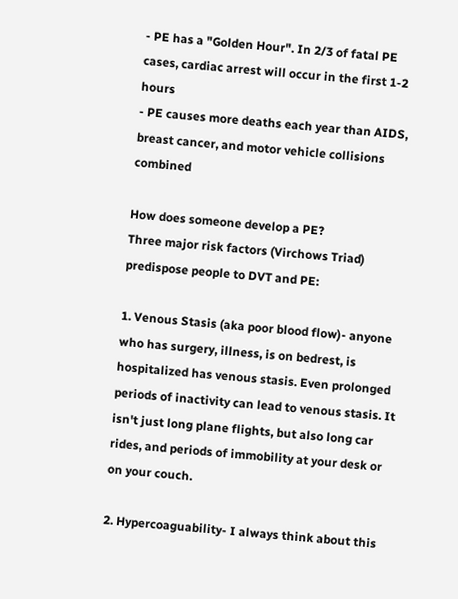- PE has a "Golden Hour". In 2/3 of fatal PE cases, cardiac arrest will occur in the first 1-2 hours
- PE causes more deaths each year than AIDS, breast cancer, and motor vehicle collisions combined

How does someone develop a PE?
Three major risk factors (Virchows Triad) predispose people to DVT and PE:

1. Venous Stasis (aka poor blood flow)- anyone who has surgery, illness, is on bedrest, is hospitalized has venous stasis. Even prolonged periods of inactivity can lead to venous stasis. It isn't just long plane flights, but also long car rides, and periods of immobility at your desk or on your couch.

2. Hypercoaguability- I always think about this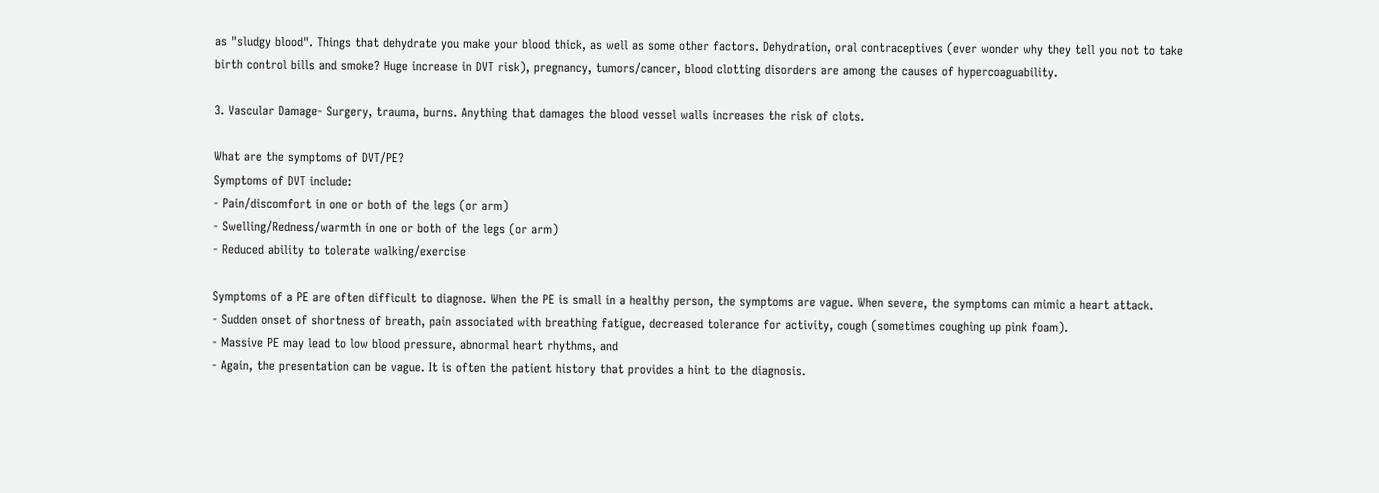as "sludgy blood". Things that dehydrate you make your blood thick, as well as some other factors. Dehydration, oral contraceptives (ever wonder why they tell you not to take birth control bills and smoke? Huge increase in DVT risk), pregnancy, tumors/cancer, blood clotting disorders are among the causes of hypercoaguability.

3. Vascular Damage- Surgery, trauma, burns. Anything that damages the blood vessel walls increases the risk of clots.

What are the symptoms of DVT/PE?
Symptoms of DVT include:
- Pain/discomfort in one or both of the legs (or arm)
- Swelling/Redness/warmth in one or both of the legs (or arm)
- Reduced ability to tolerate walking/exercise

Symptoms of a PE are often difficult to diagnose. When the PE is small in a healthy person, the symptoms are vague. When severe, the symptoms can mimic a heart attack.
- Sudden onset of shortness of breath, pain associated with breathing fatigue, decreased tolerance for activity, cough (sometimes coughing up pink foam).
- Massive PE may lead to low blood pressure, abnormal heart rhythms, and
- Again, the presentation can be vague. It is often the patient history that provides a hint to the diagnosis.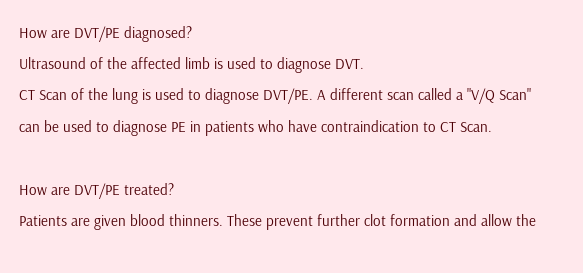How are DVT/PE diagnosed?
Ultrasound of the affected limb is used to diagnose DVT.
CT Scan of the lung is used to diagnose DVT/PE. A different scan called a "V/Q Scan" can be used to diagnose PE in patients who have contraindication to CT Scan.

How are DVT/PE treated?
Patients are given blood thinners. These prevent further clot formation and allow the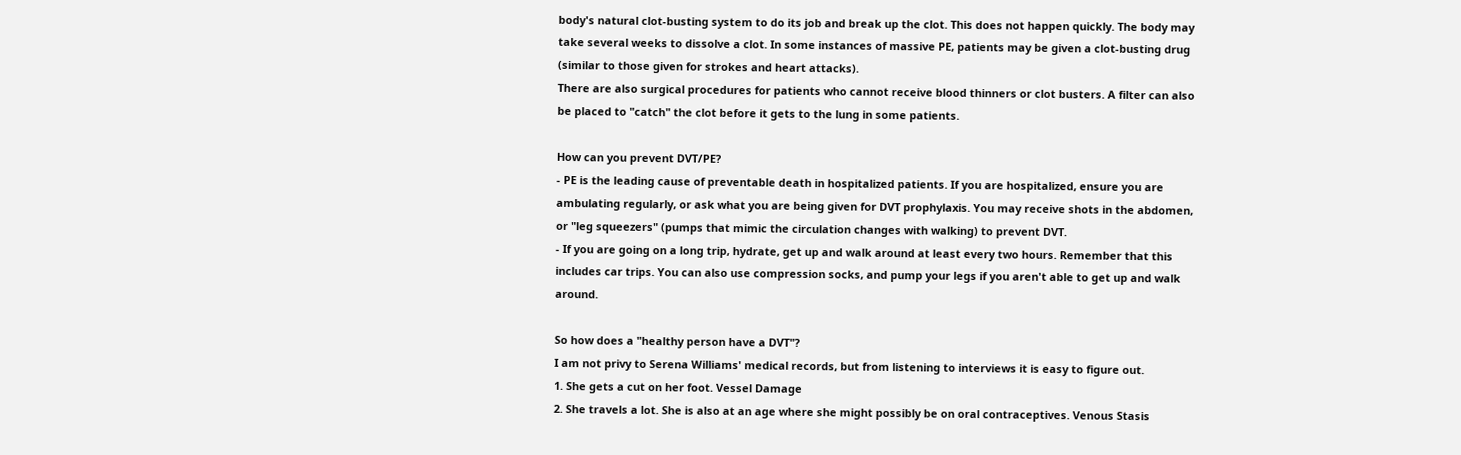body's natural clot-busting system to do its job and break up the clot. This does not happen quickly. The body may take several weeks to dissolve a clot. In some instances of massive PE, patients may be given a clot-busting drug (similar to those given for strokes and heart attacks).
There are also surgical procedures for patients who cannot receive blood thinners or clot busters. A filter can also be placed to "catch" the clot before it gets to the lung in some patients.

How can you prevent DVT/PE?
- PE is the leading cause of preventable death in hospitalized patients. If you are hospitalized, ensure you are ambulating regularly, or ask what you are being given for DVT prophylaxis. You may receive shots in the abdomen, or "leg squeezers" (pumps that mimic the circulation changes with walking) to prevent DVT.
- If you are going on a long trip, hydrate, get up and walk around at least every two hours. Remember that this includes car trips. You can also use compression socks, and pump your legs if you aren't able to get up and walk around.

So how does a "healthy person have a DVT"?
I am not privy to Serena Williams' medical records, but from listening to interviews it is easy to figure out.
1. She gets a cut on her foot. Vessel Damage
2. She travels a lot. She is also at an age where she might possibly be on oral contraceptives. Venous Stasis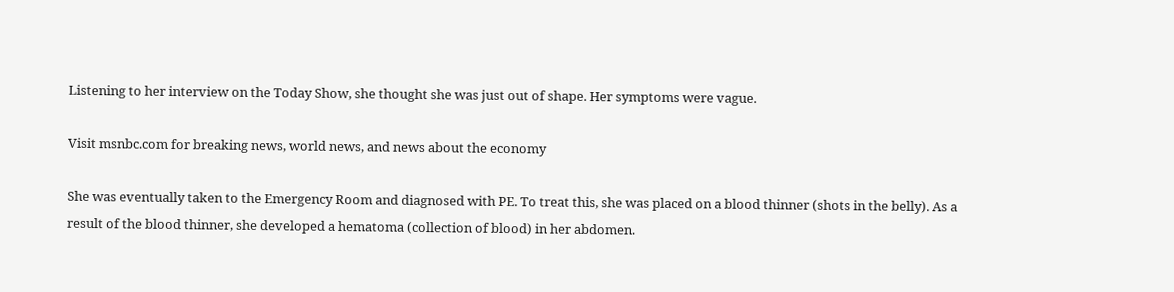Listening to her interview on the Today Show, she thought she was just out of shape. Her symptoms were vague.

Visit msnbc.com for breaking news, world news, and news about the economy

She was eventually taken to the Emergency Room and diagnosed with PE. To treat this, she was placed on a blood thinner (shots in the belly). As a result of the blood thinner, she developed a hematoma (collection of blood) in her abdomen.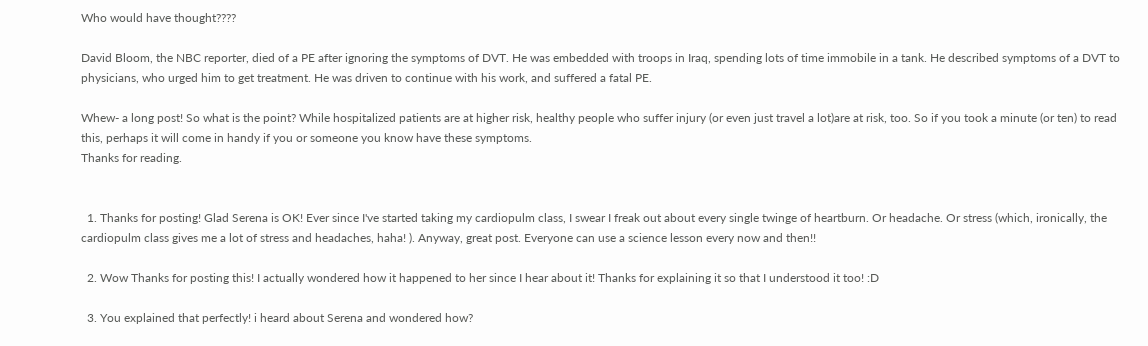Who would have thought????

David Bloom, the NBC reporter, died of a PE after ignoring the symptoms of DVT. He was embedded with troops in Iraq, spending lots of time immobile in a tank. He described symptoms of a DVT to physicians, who urged him to get treatment. He was driven to continue with his work, and suffered a fatal PE.

Whew- a long post! So what is the point? While hospitalized patients are at higher risk, healthy people who suffer injury (or even just travel a lot)are at risk, too. So if you took a minute (or ten) to read this, perhaps it will come in handy if you or someone you know have these symptoms.
Thanks for reading.


  1. Thanks for posting! Glad Serena is OK! Ever since I've started taking my cardiopulm class, I swear I freak out about every single twinge of heartburn. Or headache. Or stress (which, ironically, the cardiopulm class gives me a lot of stress and headaches, haha! ). Anyway, great post. Everyone can use a science lesson every now and then!!

  2. Wow Thanks for posting this! I actually wondered how it happened to her since I hear about it! Thanks for explaining it so that I understood it too! :D

  3. You explained that perfectly! i heard about Serena and wondered how?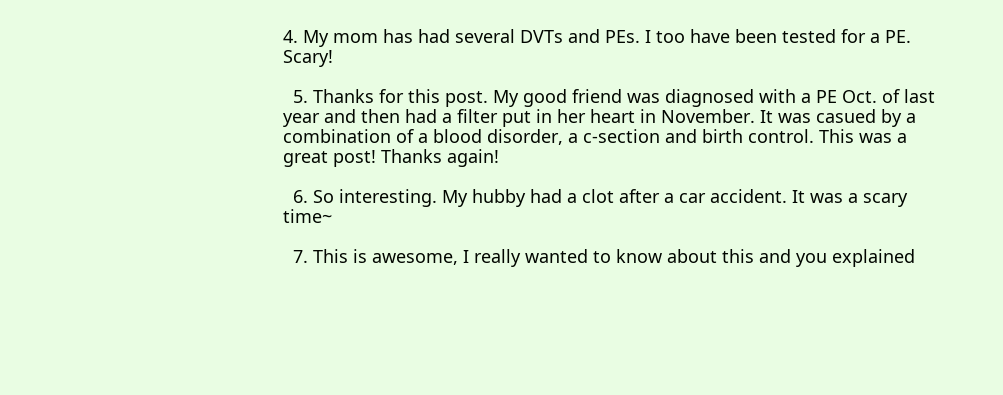4. My mom has had several DVTs and PEs. I too have been tested for a PE. Scary!

  5. Thanks for this post. My good friend was diagnosed with a PE Oct. of last year and then had a filter put in her heart in November. It was casued by a combination of a blood disorder, a c-section and birth control. This was a great post! Thanks again!

  6. So interesting. My hubby had a clot after a car accident. It was a scary time~

  7. This is awesome, I really wanted to know about this and you explained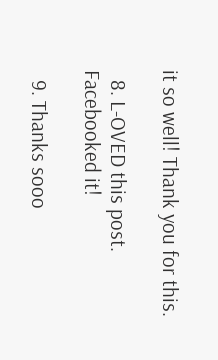it so well! Thank you for this.

  8. L-OVED this post. Facebooked it!

  9. Thanks sooo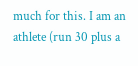much for this. I am an athlete (run 30 plus a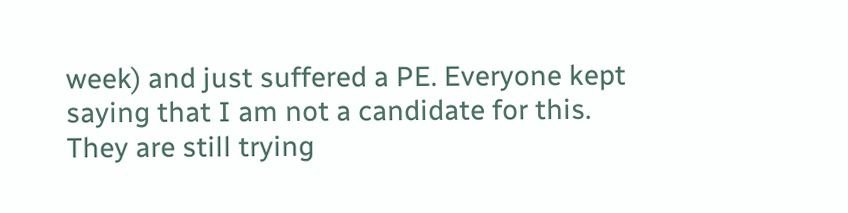week) and just suffered a PE. Everyone kept saying that I am not a candidate for this. They are still trying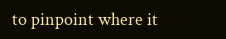to pinpoint where it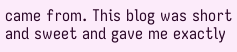came from. This blog was short and sweet and gave me exactly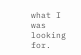what I was looking for.